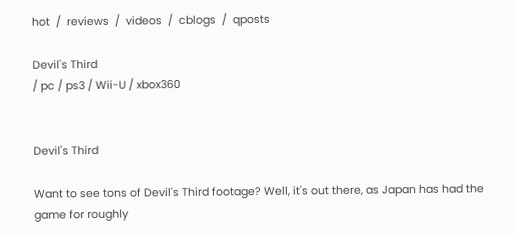hot  /  reviews  /  videos  /  cblogs  /  qposts

Devil's Third
/ pc / ps3 / Wii-U / xbox360


Devil's Third

Want to see tons of Devil's Third footage? Well, it's out there, as Japan has had the game for roughly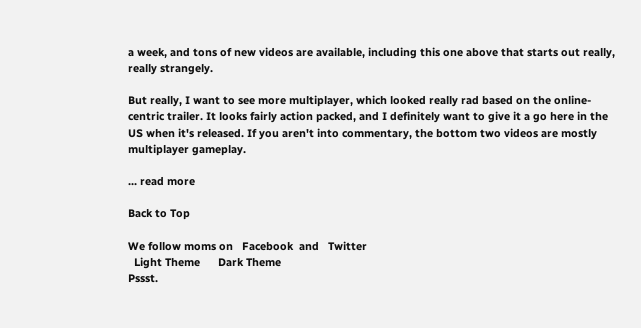a week, and tons of new videos are available, including this one above that starts out really, really strangely.

But really, I want to see more multiplayer, which looked really rad based on the online-centric trailer. It looks fairly action packed, and I definitely want to give it a go here in the US when it's released. If you aren't into commentary, the bottom two videos are mostly multiplayer gameplay.

... read more

Back to Top

We follow moms on   Facebook  and   Twitter
  Light Theme      Dark Theme
Pssst.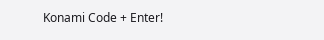Konami Code + Enter!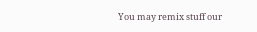You may remix stuff our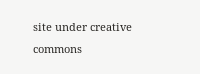site under creative commons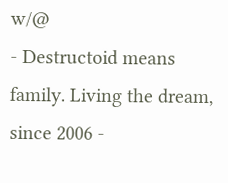w/@
- Destructoid means family. Living the dream, since 2006 -